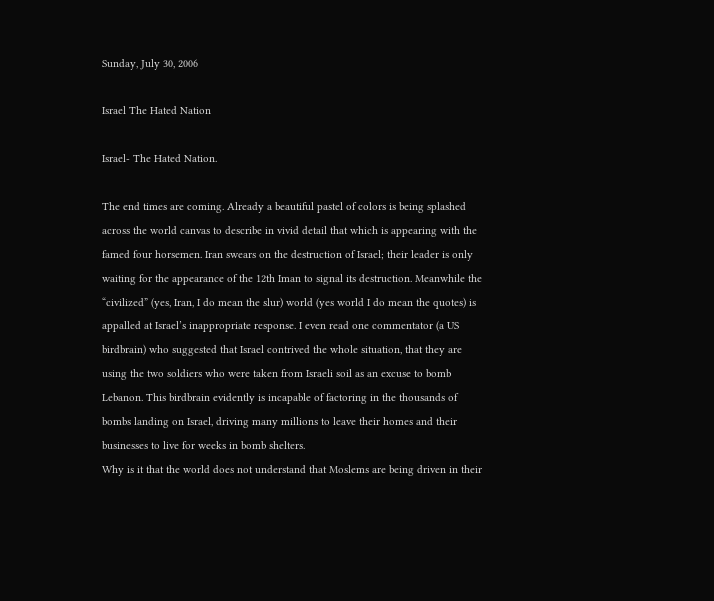Sunday, July 30, 2006

Israel The Hated Nation

Israel- The Hated Nation.

The end times are coming. Already a beautiful pastel of colors is being splashed across the world canvas to describe in vivid detail that which is appearing with the famed four horsemen. Iran swears on the destruction of Israel; their leader is only waiting for the appearance of the 12th Iman to signal its destruction. Meanwhile the “civilized” (yes, Iran, I do mean the slur) world (yes world I do mean the quotes) is appalled at Israel’s inappropriate response. I even read one commentator (a US birdbrain) who suggested that Israel contrived the whole situation, that they are using the two soldiers who were taken from Israeli soil as an excuse to bomb Lebanon. This birdbrain evidently is incapable of factoring in the thousands of bombs landing on Israel, driving many millions to leave their homes and their businesses to live for weeks in bomb shelters.
Why is it that the world does not understand that Moslems are being driven in their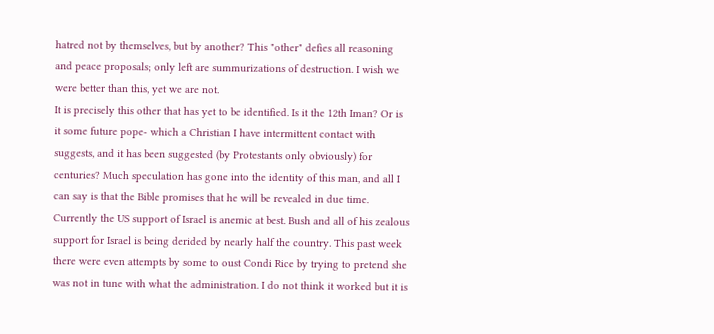hatred not by themselves, but by another? This "other" defies all reasoning and peace proposals; only left are summurizations of destruction. I wish we were better than this, yet we are not.
It is precisely this other that has yet to be identified. Is it the 12th Iman? Or is it some future pope- which a Christian I have intermittent contact with suggests, and it has been suggested (by Protestants only obviously) for centuries? Much speculation has gone into the identity of this man, and all I can say is that the Bible promises that he will be revealed in due time.
Currently the US support of Israel is anemic at best. Bush and all of his zealous support for Israel is being derided by nearly half the country. This past week there were even attempts by some to oust Condi Rice by trying to pretend she was not in tune with what the administration. I do not think it worked but it is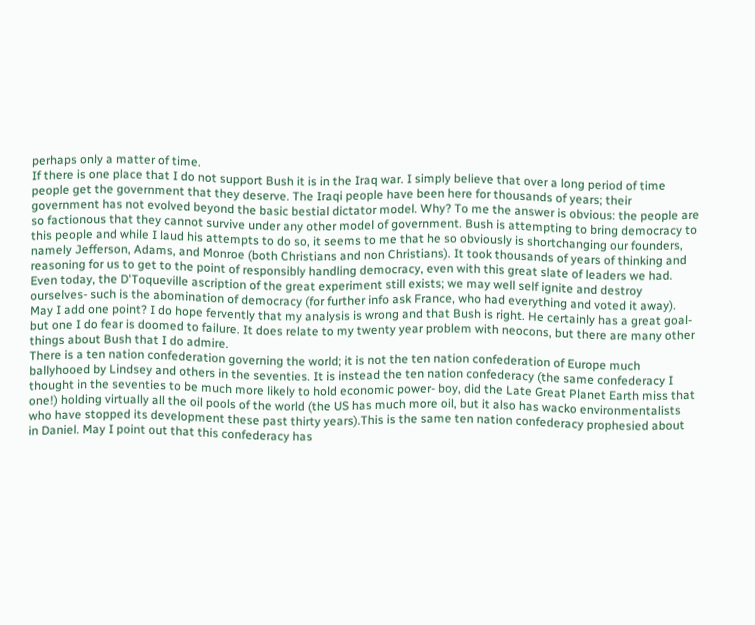perhaps only a matter of time.
If there is one place that I do not support Bush it is in the Iraq war. I simply believe that over a long period of time people get the government that they deserve. The Iraqi people have been here for thousands of years; their government has not evolved beyond the basic bestial dictator model. Why? To me the answer is obvious: the people are so factionous that they cannot survive under any other model of government. Bush is attempting to bring democracy to this people and while I laud his attempts to do so, it seems to me that he so obviously is shortchanging our founders, namely Jefferson, Adams, and Monroe (both Christians and non Christians). It took thousands of years of thinking and reasoning for us to get to the point of responsibly handling democracy, even with this great slate of leaders we had. Even today, the D'Toqueville ascription of the great experiment still exists; we may well self ignite and destroy ourselves- such is the abomination of democracy (for further info ask France, who had everything and voted it away).
May I add one point? I do hope fervently that my analysis is wrong and that Bush is right. He certainly has a great goal- but one I do fear is doomed to failure. It does relate to my twenty year problem with neocons, but there are many other things about Bush that I do admire.
There is a ten nation confederation governing the world; it is not the ten nation confederation of Europe much ballyhooed by Lindsey and others in the seventies. It is instead the ten nation confederacy (the same confederacy I thought in the seventies to be much more likely to hold economic power- boy, did the Late Great Planet Earth miss that one!) holding virtually all the oil pools of the world (the US has much more oil, but it also has wacko environmentalists who have stopped its development these past thirty years).This is the same ten nation confederacy prophesied about in Daniel. May I point out that this confederacy has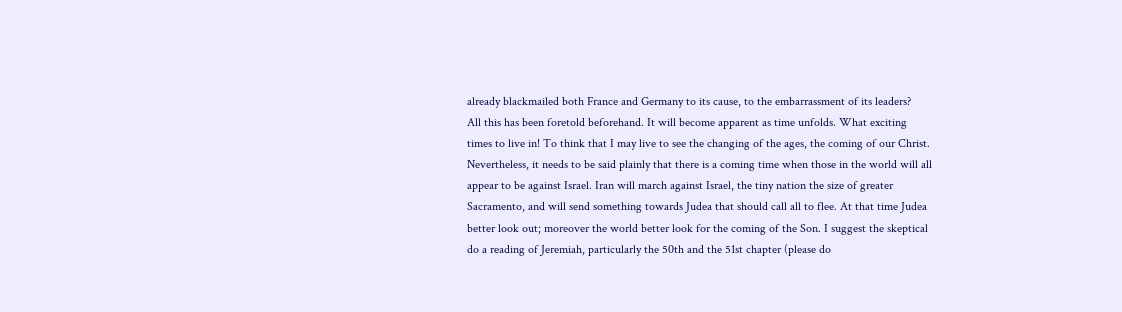already blackmailed both France and Germany to its cause, to the embarrassment of its leaders?
All this has been foretold beforehand. It will become apparent as time unfolds. What exciting times to live in! To think that I may live to see the changing of the ages, the coming of our Christ.
Nevertheless, it needs to be said plainly that there is a coming time when those in the world will all appear to be against Israel. Iran will march against Israel, the tiny nation the size of greater Sacramento, and will send something towards Judea that should call all to flee. At that time Judea better look out; moreover the world better look for the coming of the Son. I suggest the skeptical do a reading of Jeremiah, particularly the 50th and the 51st chapter (please do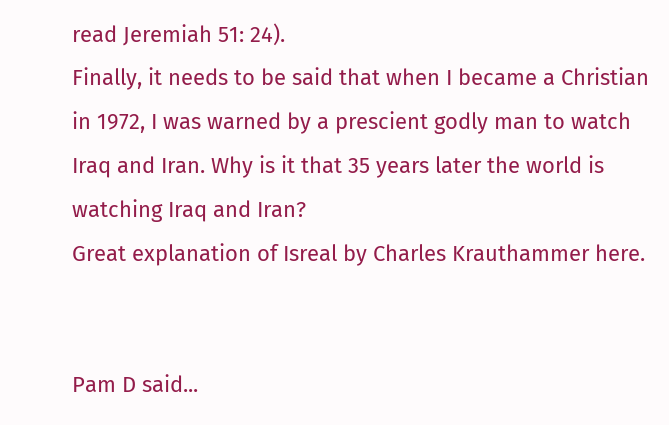read Jeremiah 51: 24).
Finally, it needs to be said that when I became a Christian in 1972, I was warned by a prescient godly man to watch Iraq and Iran. Why is it that 35 years later the world is watching Iraq and Iran?
Great explanation of Isreal by Charles Krauthammer here.


Pam D said...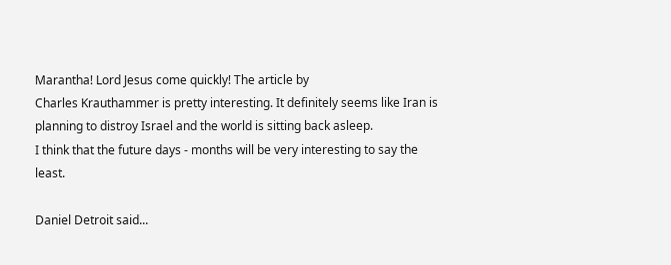Marantha! Lord Jesus come quickly! The article by
Charles Krauthammer is pretty interesting. It definitely seems like Iran is planning to distroy Israel and the world is sitting back asleep.
I think that the future days - months will be very interesting to say the least.

Daniel Detroit said...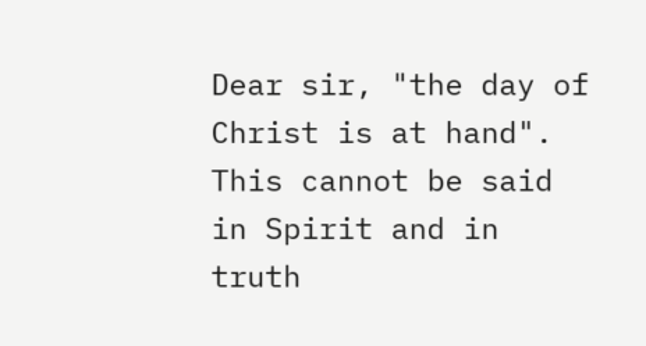Dear sir, "the day of Christ is at hand". This cannot be said in Spirit and in truth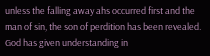unless the falling away ahs occurred first and the man of sin, the son of perdition has been revealed. God has given understanding in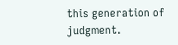this generation of judgment.